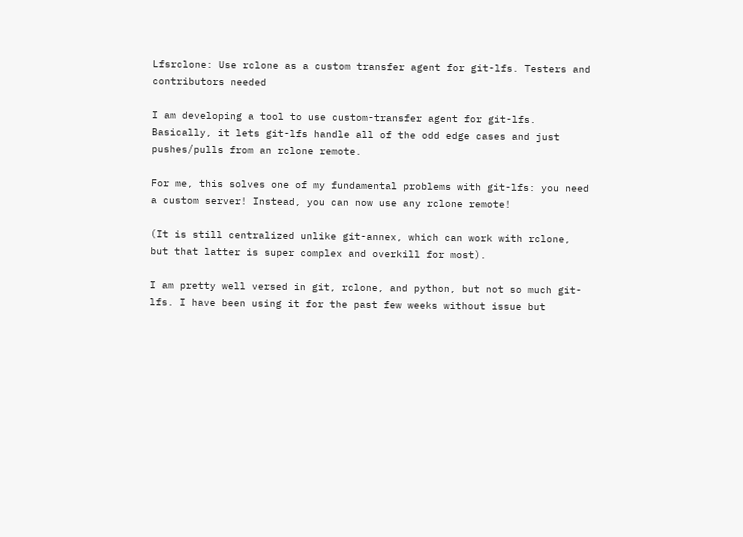Lfsrclone: Use rclone as a custom transfer agent for git-lfs. Testers and contributors needed

I am developing a tool to use custom-transfer agent for git-lfs. Basically, it lets git-lfs handle all of the odd edge cases and just pushes/pulls from an rclone remote.

For me, this solves one of my fundamental problems with git-lfs: you need a custom server! Instead, you can now use any rclone remote!

(It is still centralized unlike git-annex, which can work with rclone, but that latter is super complex and overkill for most).

I am pretty well versed in git, rclone, and python, but not so much git-lfs. I have been using it for the past few weeks without issue but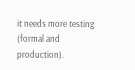it needs more testing (formal and production).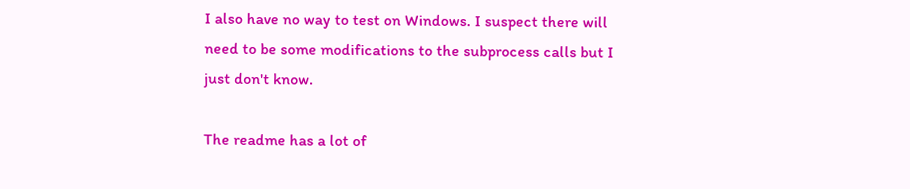I also have no way to test on Windows. I suspect there will need to be some modifications to the subprocess calls but I just don't know.

The readme has a lot of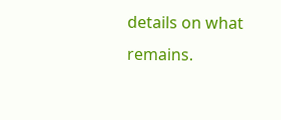details on what remains.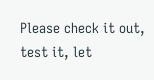Please check it out, test it, let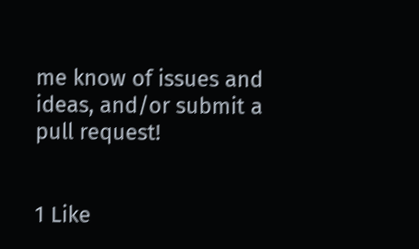me know of issues and ideas, and/or submit a pull request!


1 Like